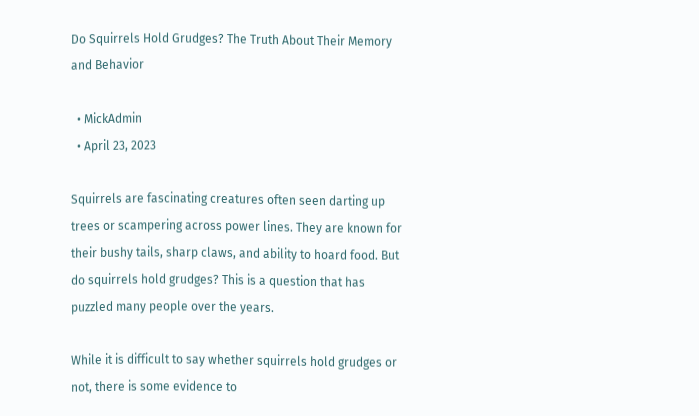Do Squirrels Hold Grudges? The Truth About Their Memory and Behavior

  • MickAdmin
  • April 23, 2023

Squirrels are fascinating creatures often seen darting up trees or scampering across power lines. They are known for their bushy tails, sharp claws, and ability to hoard food. But do squirrels hold grudges? This is a question that has puzzled many people over the years.

While it is difficult to say whether squirrels hold grudges or not, there is some evidence to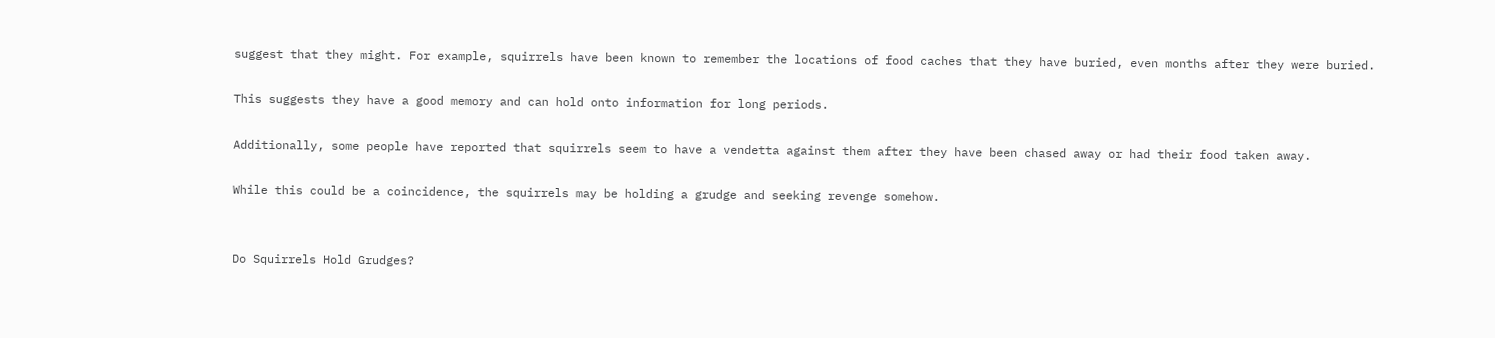suggest that they might. For example, squirrels have been known to remember the locations of food caches that they have buried, even months after they were buried.

This suggests they have a good memory and can hold onto information for long periods.

Additionally, some people have reported that squirrels seem to have a vendetta against them after they have been chased away or had their food taken away.

While this could be a coincidence, the squirrels may be holding a grudge and seeking revenge somehow.


Do Squirrels Hold Grudges?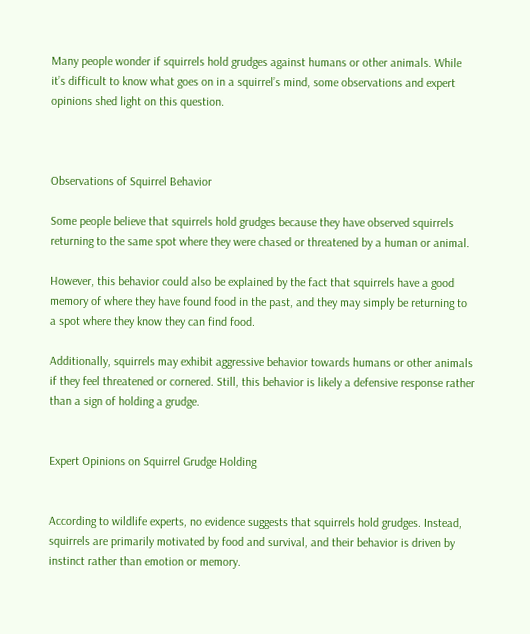Many people wonder if squirrels hold grudges against humans or other animals. While it’s difficult to know what goes on in a squirrel’s mind, some observations and expert opinions shed light on this question.



Observations of Squirrel Behavior

Some people believe that squirrels hold grudges because they have observed squirrels returning to the same spot where they were chased or threatened by a human or animal.

However, this behavior could also be explained by the fact that squirrels have a good memory of where they have found food in the past, and they may simply be returning to a spot where they know they can find food.

Additionally, squirrels may exhibit aggressive behavior towards humans or other animals if they feel threatened or cornered. Still, this behavior is likely a defensive response rather than a sign of holding a grudge.


Expert Opinions on Squirrel Grudge Holding


According to wildlife experts, no evidence suggests that squirrels hold grudges. Instead, squirrels are primarily motivated by food and survival, and their behavior is driven by instinct rather than emotion or memory.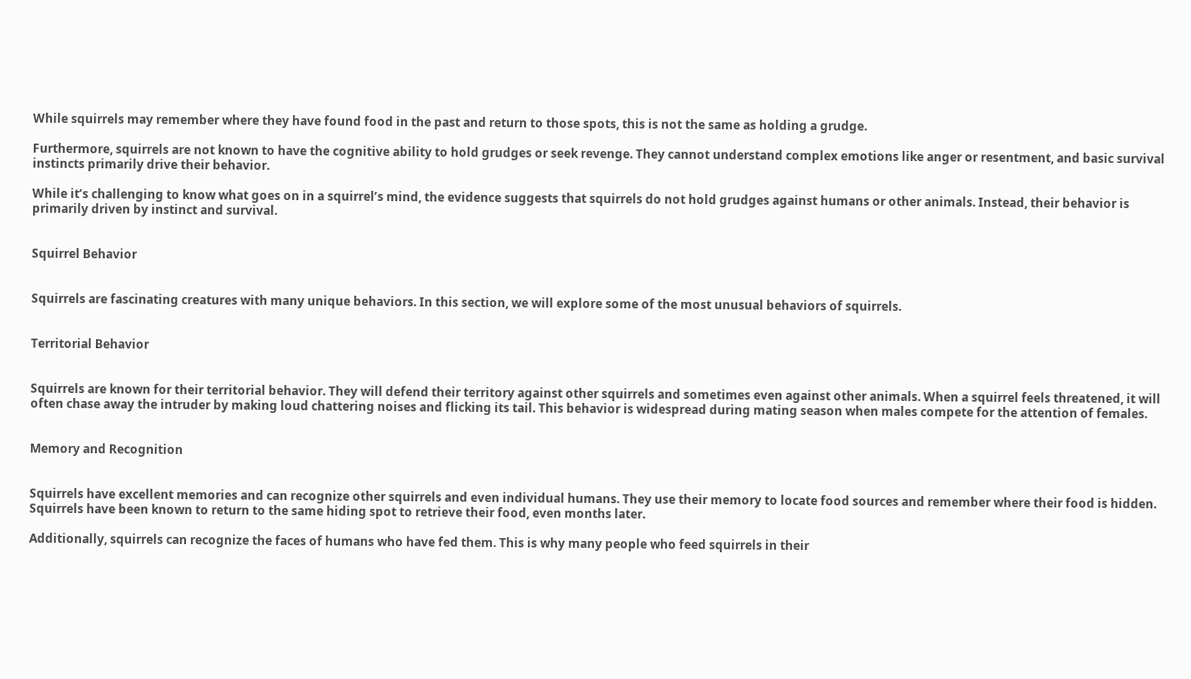While squirrels may remember where they have found food in the past and return to those spots, this is not the same as holding a grudge.

Furthermore, squirrels are not known to have the cognitive ability to hold grudges or seek revenge. They cannot understand complex emotions like anger or resentment, and basic survival instincts primarily drive their behavior.

While it’s challenging to know what goes on in a squirrel’s mind, the evidence suggests that squirrels do not hold grudges against humans or other animals. Instead, their behavior is primarily driven by instinct and survival.


Squirrel Behavior


Squirrels are fascinating creatures with many unique behaviors. In this section, we will explore some of the most unusual behaviors of squirrels.


Territorial Behavior


Squirrels are known for their territorial behavior. They will defend their territory against other squirrels and sometimes even against other animals. When a squirrel feels threatened, it will often chase away the intruder by making loud chattering noises and flicking its tail. This behavior is widespread during mating season when males compete for the attention of females.


Memory and Recognition


Squirrels have excellent memories and can recognize other squirrels and even individual humans. They use their memory to locate food sources and remember where their food is hidden. Squirrels have been known to return to the same hiding spot to retrieve their food, even months later.

Additionally, squirrels can recognize the faces of humans who have fed them. This is why many people who feed squirrels in their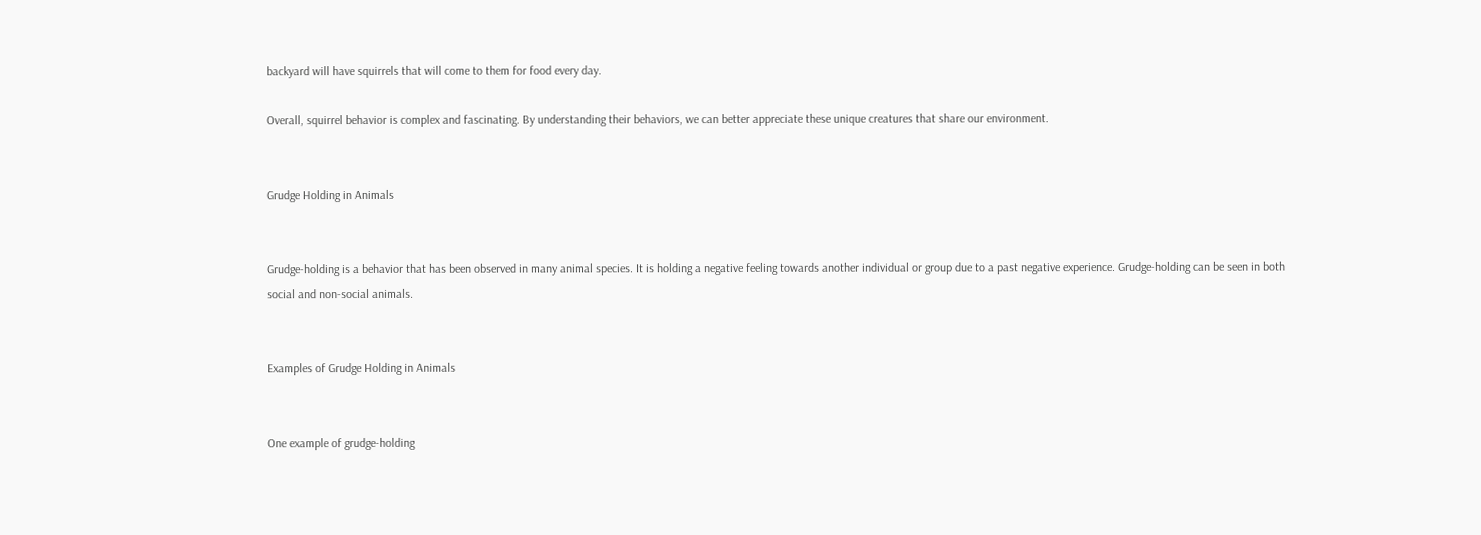backyard will have squirrels that will come to them for food every day.

Overall, squirrel behavior is complex and fascinating. By understanding their behaviors, we can better appreciate these unique creatures that share our environment.


Grudge Holding in Animals


Grudge-holding is a behavior that has been observed in many animal species. It is holding a negative feeling towards another individual or group due to a past negative experience. Grudge-holding can be seen in both social and non-social animals.


Examples of Grudge Holding in Animals


One example of grudge-holding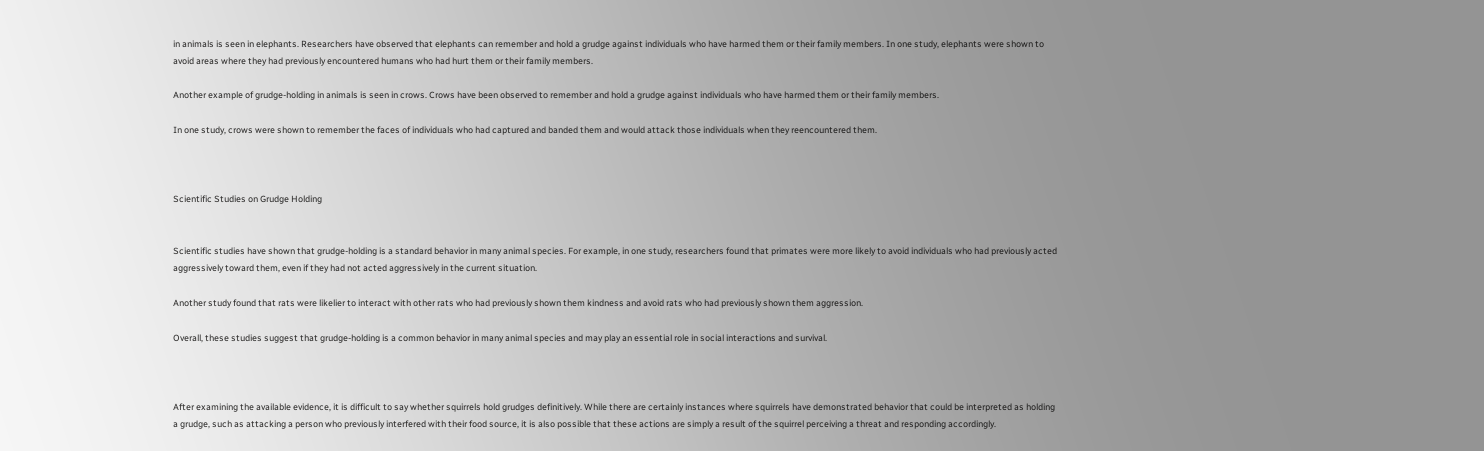in animals is seen in elephants. Researchers have observed that elephants can remember and hold a grudge against individuals who have harmed them or their family members. In one study, elephants were shown to avoid areas where they had previously encountered humans who had hurt them or their family members.

Another example of grudge-holding in animals is seen in crows. Crows have been observed to remember and hold a grudge against individuals who have harmed them or their family members.

In one study, crows were shown to remember the faces of individuals who had captured and banded them and would attack those individuals when they reencountered them.



Scientific Studies on Grudge Holding


Scientific studies have shown that grudge-holding is a standard behavior in many animal species. For example, in one study, researchers found that primates were more likely to avoid individuals who had previously acted aggressively toward them, even if they had not acted aggressively in the current situation.

Another study found that rats were likelier to interact with other rats who had previously shown them kindness and avoid rats who had previously shown them aggression.

Overall, these studies suggest that grudge-holding is a common behavior in many animal species and may play an essential role in social interactions and survival.



After examining the available evidence, it is difficult to say whether squirrels hold grudges definitively. While there are certainly instances where squirrels have demonstrated behavior that could be interpreted as holding a grudge, such as attacking a person who previously interfered with their food source, it is also possible that these actions are simply a result of the squirrel perceiving a threat and responding accordingly.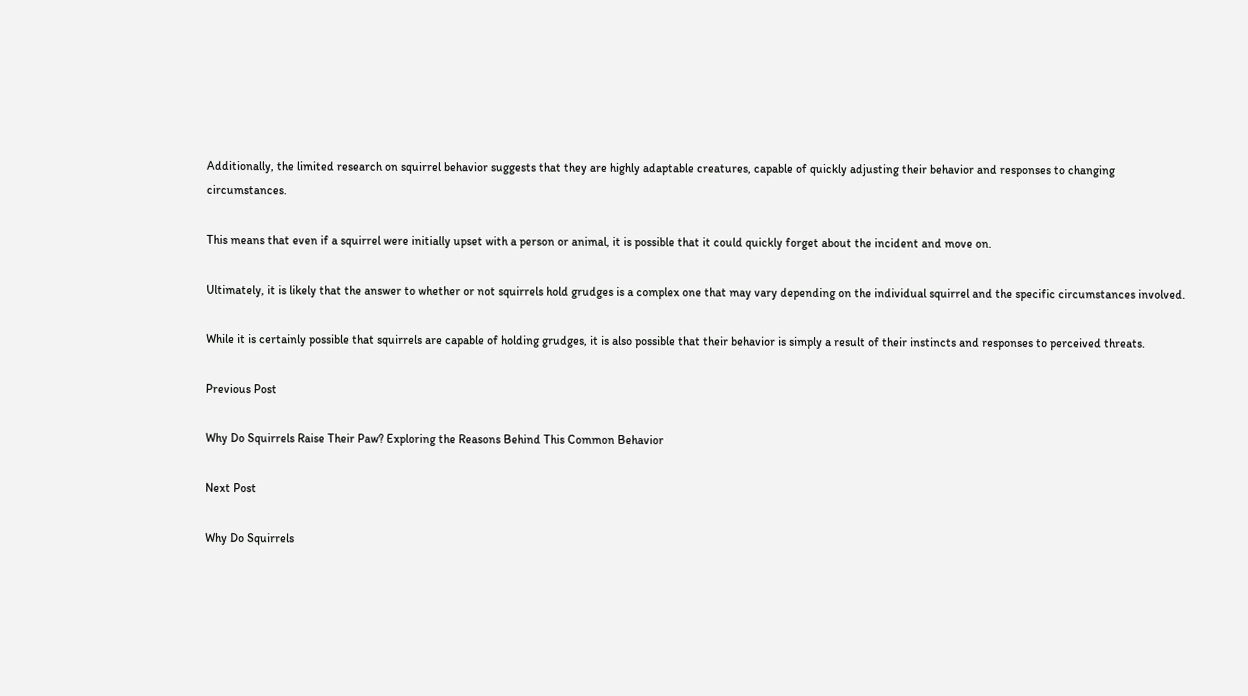Additionally, the limited research on squirrel behavior suggests that they are highly adaptable creatures, capable of quickly adjusting their behavior and responses to changing circumstances.

This means that even if a squirrel were initially upset with a person or animal, it is possible that it could quickly forget about the incident and move on.

Ultimately, it is likely that the answer to whether or not squirrels hold grudges is a complex one that may vary depending on the individual squirrel and the specific circumstances involved.

While it is certainly possible that squirrels are capable of holding grudges, it is also possible that their behavior is simply a result of their instincts and responses to perceived threats.

Previous Post

Why Do Squirrels Raise Their Paw? Exploring the Reasons Behind This Common Behavior

Next Post

Why Do Squirrels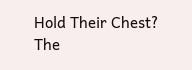Hold Their Chest? The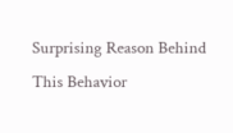Surprising Reason Behind This Behavior